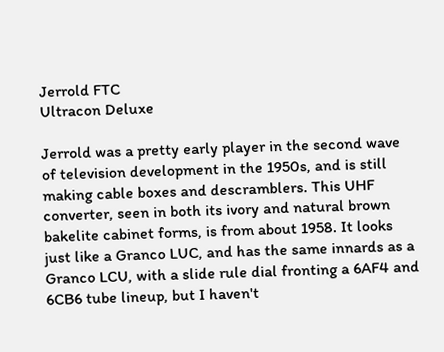Jerrold FTC
Ultracon Deluxe

Jerrold was a pretty early player in the second wave of television development in the 1950s, and is still making cable boxes and descramblers. This UHF converter, seen in both its ivory and natural brown bakelite cabinet forms, is from about 1958. It looks just like a Granco LUC, and has the same innards as a Granco LCU, with a slide rule dial fronting a 6AF4 and 6CB6 tube lineup, but I haven't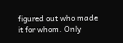figured out who made it for whom. Only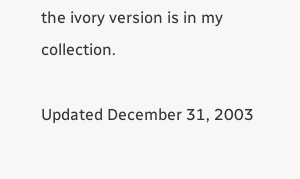the ivory version is in my collection.

Updated December 31, 2003